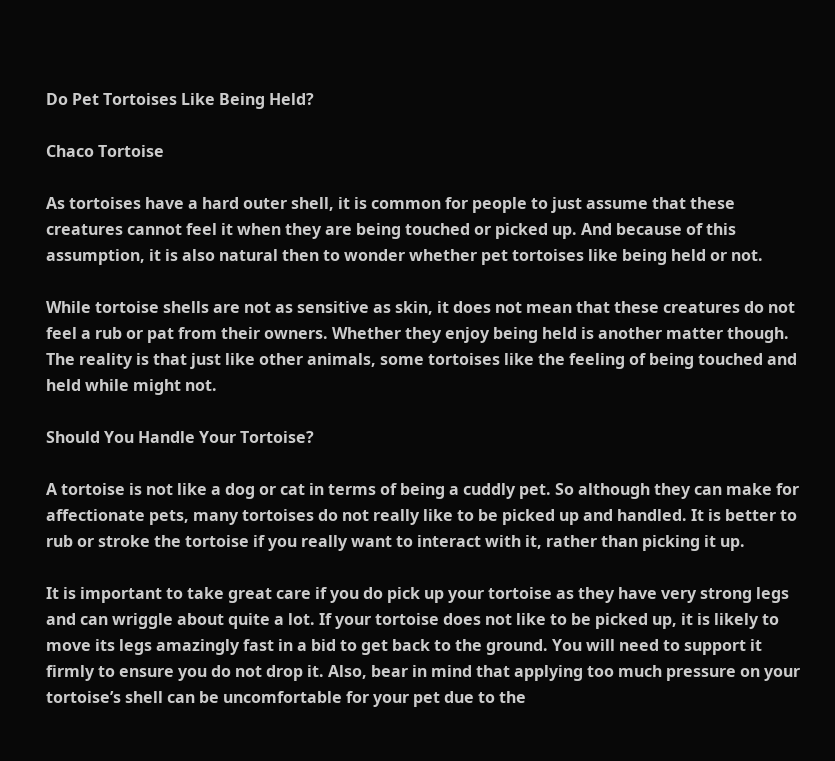Do Pet Tortoises Like Being Held?

Chaco Tortoise

As tortoises have a hard outer shell, it is common for people to just assume that these creatures cannot feel it when they are being touched or picked up. And because of this assumption, it is also natural then to wonder whether pet tortoises like being held or not.

While tortoise shells are not as sensitive as skin, it does not mean that these creatures do not feel a rub or pat from their owners. Whether they enjoy being held is another matter though. The reality is that just like other animals, some tortoises like the feeling of being touched and held while might not.

Should You Handle Your Tortoise?

A tortoise is not like a dog or cat in terms of being a cuddly pet. So although they can make for affectionate pets, many tortoises do not really like to be picked up and handled. It is better to rub or stroke the tortoise if you really want to interact with it, rather than picking it up.

It is important to take great care if you do pick up your tortoise as they have very strong legs and can wriggle about quite a lot. If your tortoise does not like to be picked up, it is likely to move its legs amazingly fast in a bid to get back to the ground. You will need to support it firmly to ensure you do not drop it. Also, bear in mind that applying too much pressure on your tortoise’s shell can be uncomfortable for your pet due to the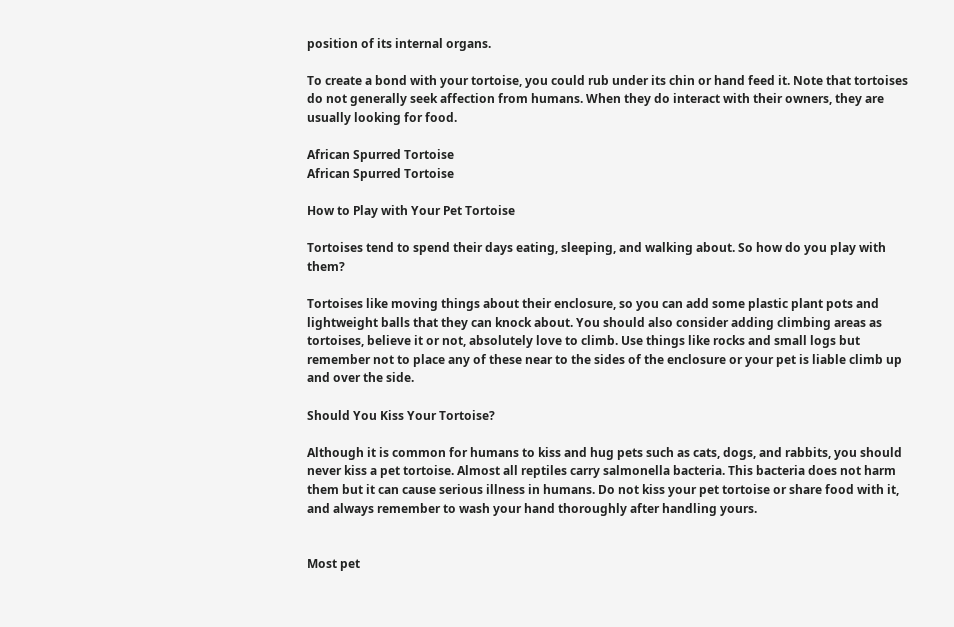position of its internal organs.

To create a bond with your tortoise, you could rub under its chin or hand feed it. Note that tortoises do not generally seek affection from humans. When they do interact with their owners, they are usually looking for food.

African Spurred Tortoise
African Spurred Tortoise

How to Play with Your Pet Tortoise

Tortoises tend to spend their days eating, sleeping, and walking about. So how do you play with them?

Tortoises like moving things about their enclosure, so you can add some plastic plant pots and lightweight balls that they can knock about. You should also consider adding climbing areas as tortoises, believe it or not, absolutely love to climb. Use things like rocks and small logs but remember not to place any of these near to the sides of the enclosure or your pet is liable climb up and over the side.

Should You Kiss Your Tortoise?

Although it is common for humans to kiss and hug pets such as cats, dogs, and rabbits, you should never kiss a pet tortoise. Almost all reptiles carry salmonella bacteria. This bacteria does not harm them but it can cause serious illness in humans. Do not kiss your pet tortoise or share food with it, and always remember to wash your hand thoroughly after handling yours.


Most pet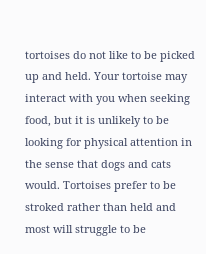tortoises do not like to be picked up and held. Your tortoise may interact with you when seeking food, but it is unlikely to be looking for physical attention in the sense that dogs and cats would. Tortoises prefer to be stroked rather than held and most will struggle to be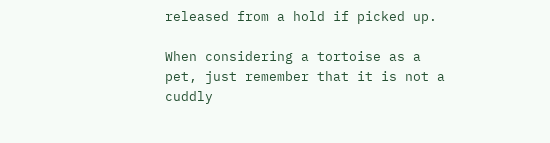released from a hold if picked up.

When considering a tortoise as a pet, just remember that it is not a cuddly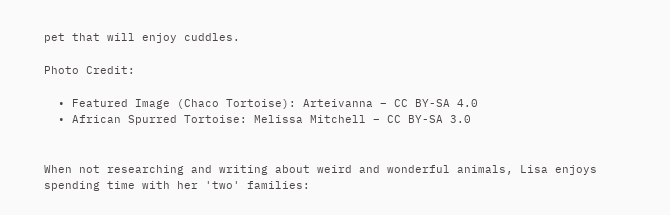pet that will enjoy cuddles.

Photo Credit:

  • Featured Image (Chaco Tortoise): Arteivanna – CC BY-SA 4.0
  • African Spurred Tortoise: Melissa Mitchell – CC BY-SA 3.0


When not researching and writing about weird and wonderful animals, Lisa enjoys spending time with her 'two' families: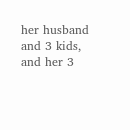her husband and 3 kids, and her 3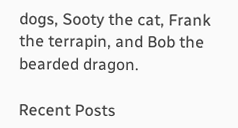dogs, Sooty the cat, Frank the terrapin, and Bob the bearded dragon.

Recent Posts